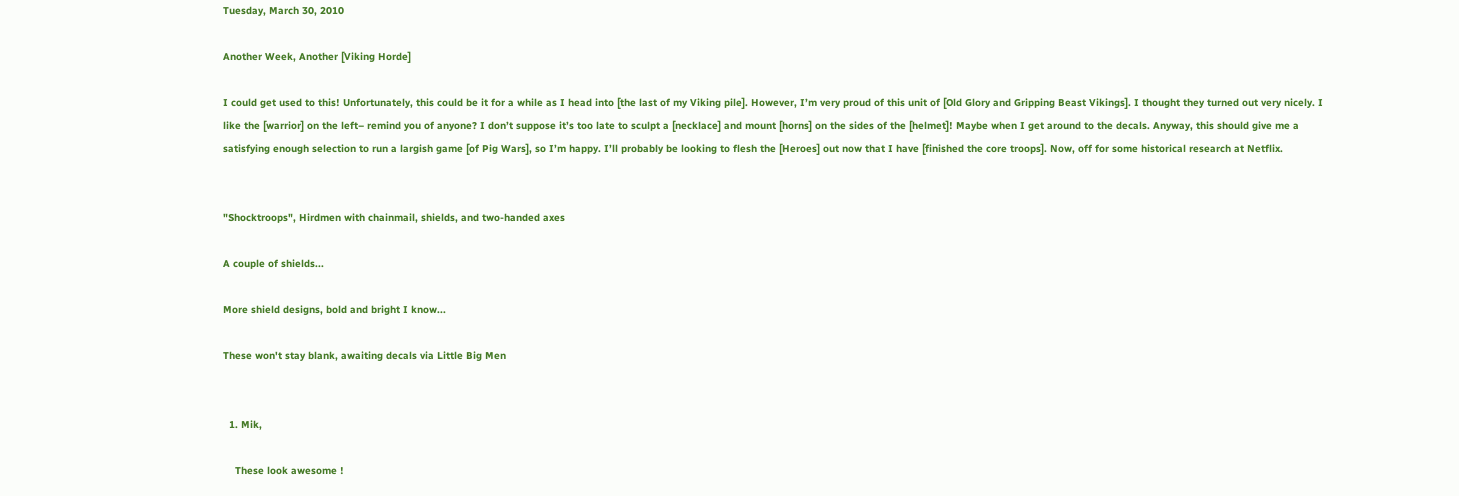Tuesday, March 30, 2010

Another Week, Another [Viking Horde]

I could get used to this! Unfortunately, this could be it for a while as I head into [the last of my Viking pile]. However, I’m very proud of this unit of [Old Glory and Gripping Beast Vikings]. I thought they turned out very nicely. I like the [warrior] on the left– remind you of anyone? I don’t suppose it’s too late to sculpt a [necklace] and mount [horns] on the sides of the [helmet]! Maybe when I get around to the decals. Anyway, this should give me a satisfying enough selection to run a largish game [of Pig Wars], so I’m happy. I’ll probably be looking to flesh the [Heroes] out now that I have [finished the core troops]. Now, off for some historical research at Netflix.


"Shocktroops", Hirdmen with chainmail, shields, and two-handed axes

A couple of shields...

More shield designs, bold and bright I know...

These won't stay blank, awaiting decals via Little Big Men


  1. Mik,

    These look awesome !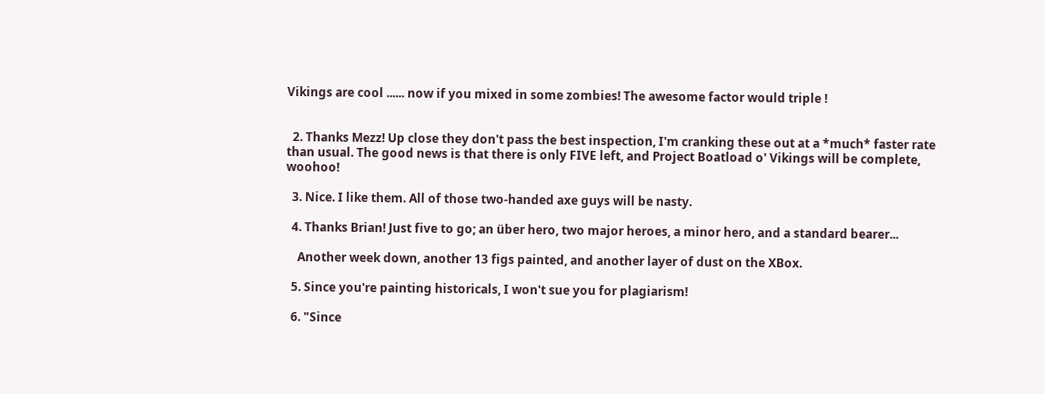Vikings are cool ...... now if you mixed in some zombies! The awesome factor would triple !


  2. Thanks Mezz! Up close they don't pass the best inspection, I'm cranking these out at a *much* faster rate than usual. The good news is that there is only FIVE left, and Project Boatload o' Vikings will be complete, woohoo!

  3. Nice. I like them. All of those two-handed axe guys will be nasty.

  4. Thanks Brian! Just five to go; an über hero, two major heroes, a minor hero, and a standard bearer...

    Another week down, another 13 figs painted, and another layer of dust on the XBox.

  5. Since you're painting historicals, I won't sue you for plagiarism!

  6. "Since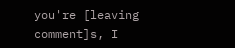you're [leaving comment]s, I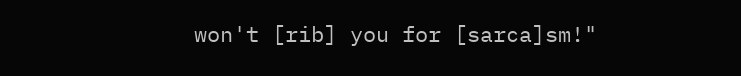won't [rib] you for [sarca]sm!"